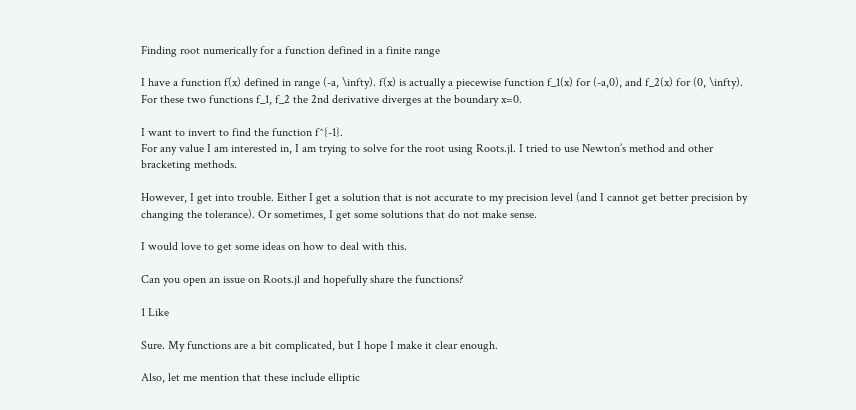Finding root numerically for a function defined in a finite range

I have a function f(x) defined in range (-a, \infty). f(x) is actually a piecewise function f_1(x) for (-a,0), and f_2(x) for (0, \infty).
For these two functions f_1, f_2 the 2nd derivative diverges at the boundary x=0.

I want to invert to find the function f^{-1}.
For any value I am interested in, I am trying to solve for the root using Roots.jl. I tried to use Newton’s method and other bracketing methods.

However, I get into trouble. Either I get a solution that is not accurate to my precision level (and I cannot get better precision by changing the tolerance). Or sometimes, I get some solutions that do not make sense.

I would love to get some ideas on how to deal with this.

Can you open an issue on Roots.jl and hopefully share the functions?

1 Like

Sure. My functions are a bit complicated, but I hope I make it clear enough.

Also, let me mention that these include elliptic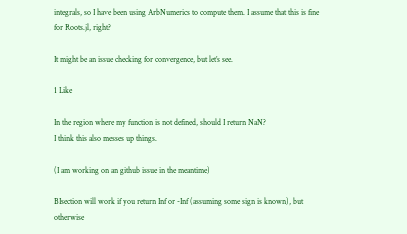integrals, so I have been using ArbNumerics to compute them. I assume that this is fine for Roots.jl, right?

It might be an issue checking for convergence, but let’s see.

1 Like

In the region where my function is not defined, should I return NaN?
I think this also messes up things.

(I am working on an github issue in the meantime)

BIsection will work if you return Inf or -Inf (assuming some sign is known), but otherwise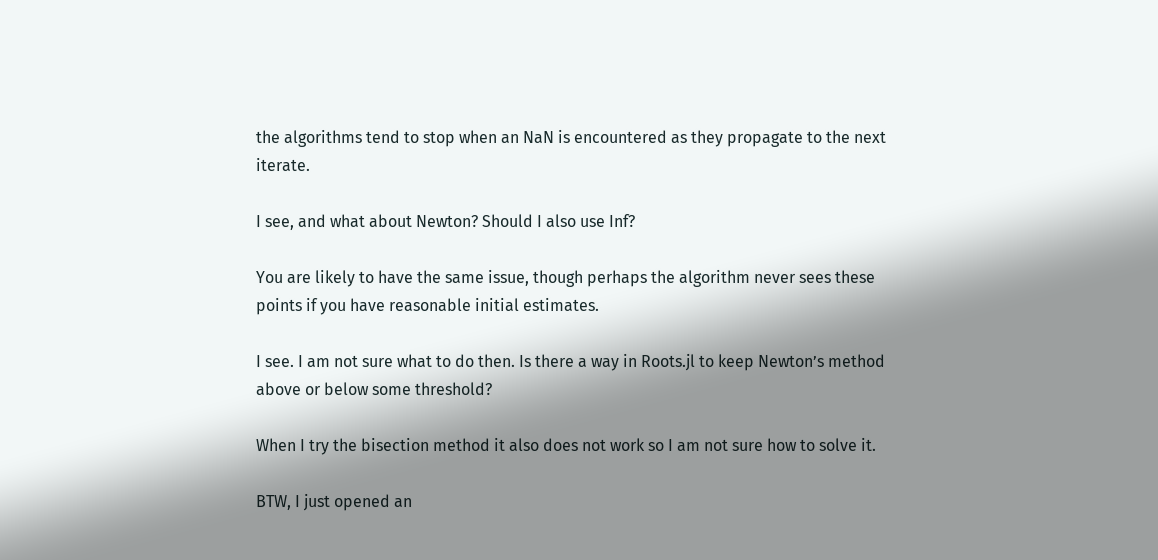the algorithms tend to stop when an NaN is encountered as they propagate to the next iterate.

I see, and what about Newton? Should I also use Inf?

You are likely to have the same issue, though perhaps the algorithm never sees these points if you have reasonable initial estimates.

I see. I am not sure what to do then. Is there a way in Roots.jl to keep Newton’s method above or below some threshold?

When I try the bisection method it also does not work so I am not sure how to solve it.

BTW, I just opened an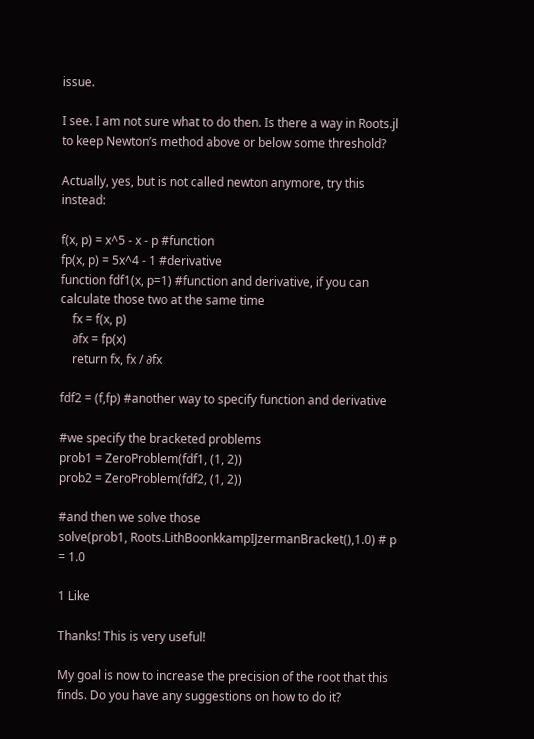issue.

I see. I am not sure what to do then. Is there a way in Roots.jl to keep Newton’s method above or below some threshold?

Actually, yes, but is not called newton anymore, try this instead:

f(x, p) = x^5 - x - p #function
fp(x, p) = 5x^4 - 1 #derivative
function fdf1(x, p=1) #function and derivative, if you can calculate those two at the same time
    fx = f(x, p)
    ∂fx = fp(x)
    return fx, fx / ∂fx

fdf2 = (f,fp) #another way to specify function and derivative

#we specify the bracketed problems
prob1 = ZeroProblem(fdf1, (1, 2))
prob2 = ZeroProblem(fdf2, (1, 2))

#and then we solve those
solve(prob1, Roots.LithBoonkkampIJzermanBracket(),1.0) # p = 1.0

1 Like

Thanks! This is very useful!

My goal is now to increase the precision of the root that this finds. Do you have any suggestions on how to do it?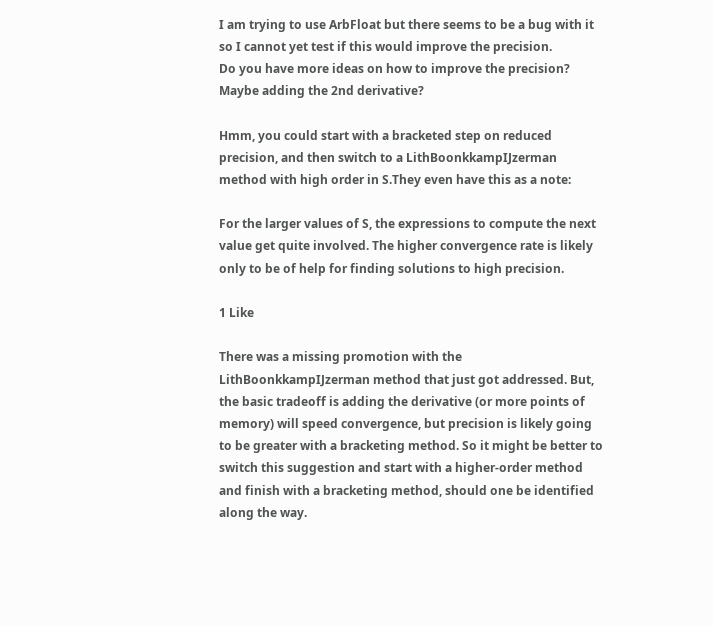I am trying to use ArbFloat but there seems to be a bug with it so I cannot yet test if this would improve the precision.
Do you have more ideas on how to improve the precision? Maybe adding the 2nd derivative?

Hmm, you could start with a bracketed step on reduced precision, and then switch to a LithBoonkkampIJzerman method with high order in S.They even have this as a note:

For the larger values of S, the expressions to compute the next value get quite involved. The higher convergence rate is likely only to be of help for finding solutions to high precision.

1 Like

There was a missing promotion with the LithBoonkkampIJzerman method that just got addressed. But, the basic tradeoff is adding the derivative (or more points of memory) will speed convergence, but precision is likely going to be greater with a bracketing method. So it might be better to switch this suggestion and start with a higher-order method and finish with a bracketing method, should one be identified along the way.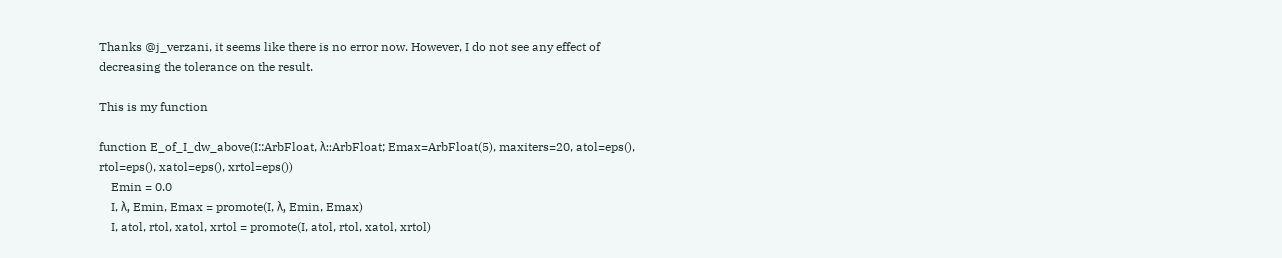Thanks @j_verzani, it seems like there is no error now. However, I do not see any effect of decreasing the tolerance on the result.

This is my function

function E_of_I_dw_above(I::ArbFloat, λ::ArbFloat; Emax=ArbFloat(5), maxiters=20, atol=eps(), rtol=eps(), xatol=eps(), xrtol=eps())
    Emin = 0.0
    I, λ, Emin, Emax = promote(I, λ, Emin, Emax)
    I, atol, rtol, xatol, xrtol = promote(I, atol, rtol, xatol, xrtol)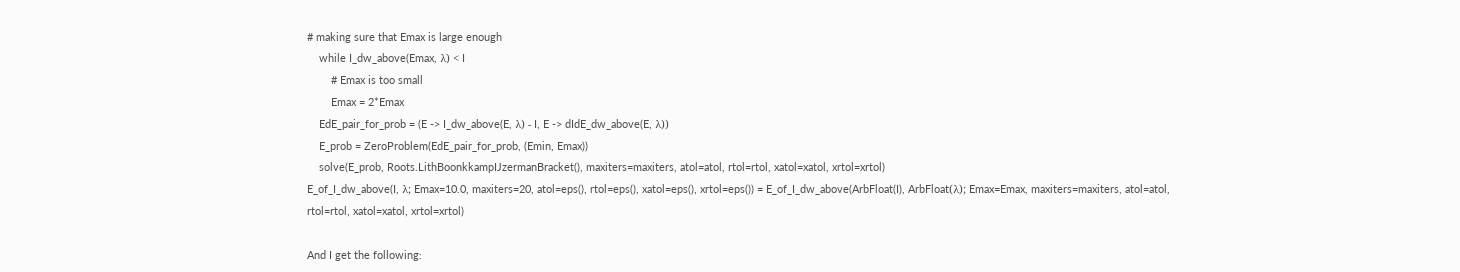# making sure that Emax is large enough
    while I_dw_above(Emax, λ) < I
        # Emax is too small
        Emax = 2*Emax
    EdE_pair_for_prob = (E -> I_dw_above(E, λ) - I, E -> dIdE_dw_above(E, λ))
    E_prob = ZeroProblem(EdE_pair_for_prob, (Emin, Emax))
    solve(E_prob, Roots.LithBoonkkampIJzermanBracket(), maxiters=maxiters, atol=atol, rtol=rtol, xatol=xatol, xrtol=xrtol)
E_of_I_dw_above(I, λ; Emax=10.0, maxiters=20, atol=eps(), rtol=eps(), xatol=eps(), xrtol=eps()) = E_of_I_dw_above(ArbFloat(I), ArbFloat(λ); Emax=Emax, maxiters=maxiters, atol=atol, rtol=rtol, xatol=xatol, xrtol=xrtol)

And I get the following: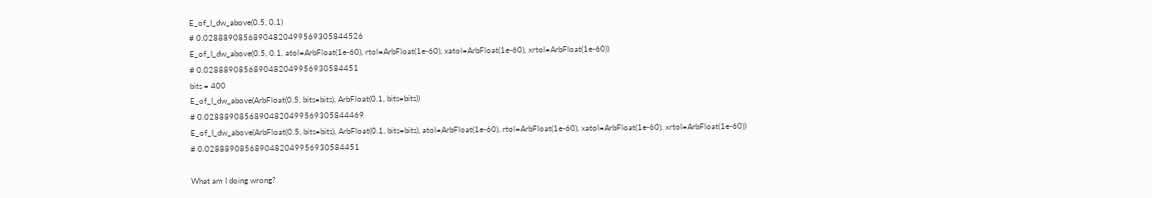E_of_I_dw_above(0.5, 0.1)
# 0.02888908568904820499569305844526
E_of_I_dw_above(0.5, 0.1, atol=ArbFloat(1e-60), rtol=ArbFloat(1e-60), xatol=ArbFloat(1e-60), xrtol=ArbFloat(1e-60))
# 0.0288890856890482049956930584451
bits = 400
E_of_I_dw_above(ArbFloat(0.5, bits=bits), ArbFloat(0.1, bits=bits))
# 0.02888908568904820499569305844469
E_of_I_dw_above(ArbFloat(0.5, bits=bits), ArbFloat(0.1, bits=bits), atol=ArbFloat(1e-60), rtol=ArbFloat(1e-60), xatol=ArbFloat(1e-60), xrtol=ArbFloat(1e-60))
# 0.0288890856890482049956930584451

What am I doing wrong?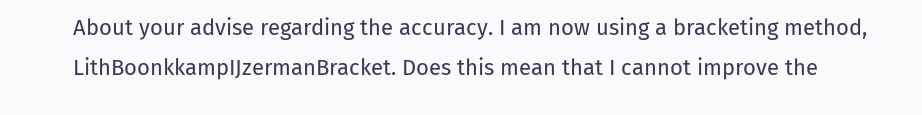About your advise regarding the accuracy. I am now using a bracketing method, LithBoonkkampIJzermanBracket. Does this mean that I cannot improve the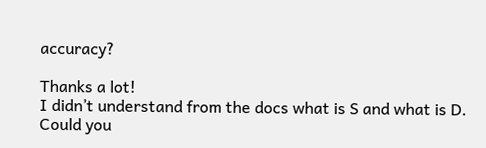accuracy?

Thanks a lot!
I didn’t understand from the docs what is S and what is D. Could you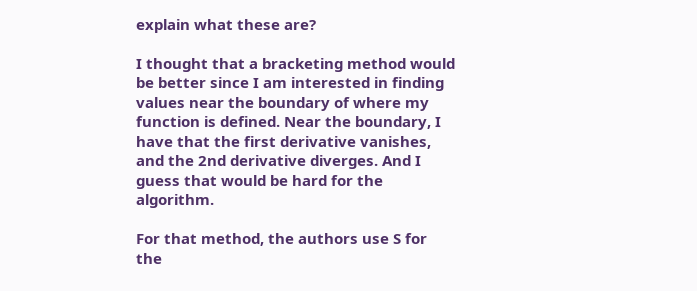explain what these are?

I thought that a bracketing method would be better since I am interested in finding values near the boundary of where my function is defined. Near the boundary, I have that the first derivative vanishes, and the 2nd derivative diverges. And I guess that would be hard for the algorithm.

For that method, the authors use S for the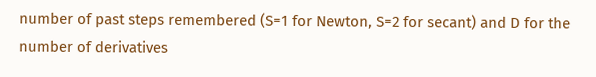number of past steps remembered (S=1 for Newton, S=2 for secant) and D for the number of derivatives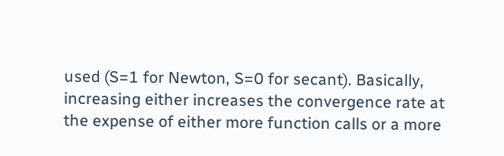used (S=1 for Newton, S=0 for secant). Basically, increasing either increases the convergence rate at the expense of either more function calls or a more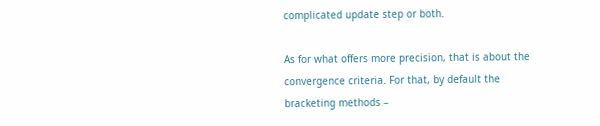complicated update step or both.

As for what offers more precision, that is about the convergence criteria. For that, by default the bracketing methods –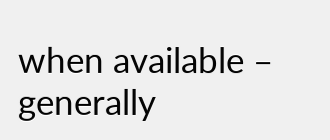when available – generally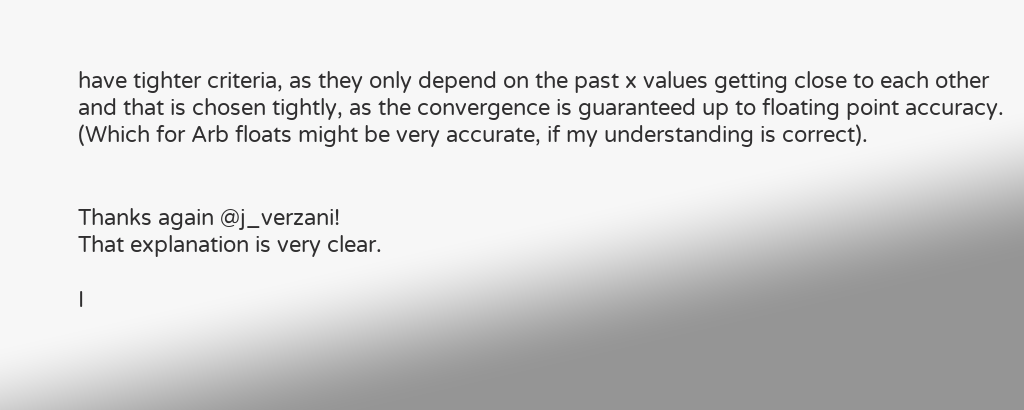have tighter criteria, as they only depend on the past x values getting close to each other and that is chosen tightly, as the convergence is guaranteed up to floating point accuracy. (Which for Arb floats might be very accurate, if my understanding is correct).


Thanks again @j_verzani!
That explanation is very clear.

I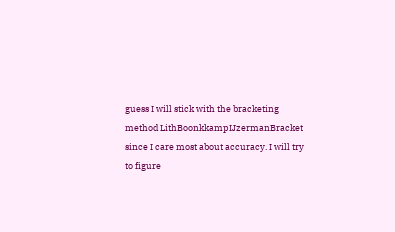guess I will stick with the bracketing method LithBoonkkampIJzermanBracket since I care most about accuracy. I will try to figure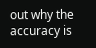out why the accuracy is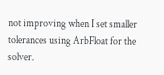not improving when I set smaller tolerances using ArbFloat for the solver.